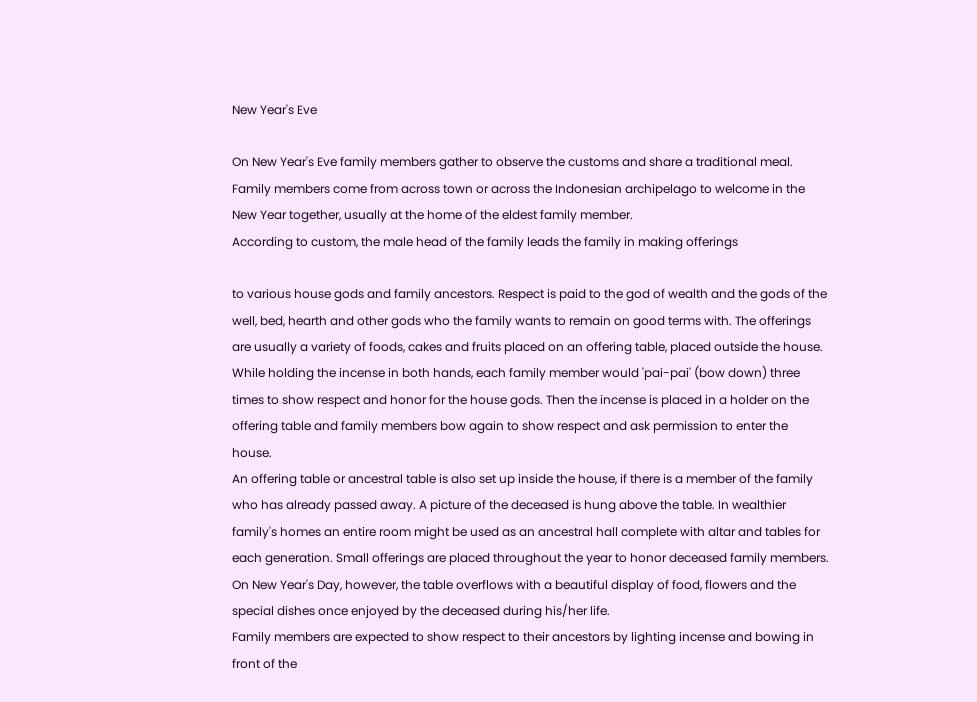New Year's Eve

On New Year's Eve family members gather to observe the customs and share a traditional meal. Family members come from across town or across the Indonesian archipelago to welcome in the New Year together, usually at the home of the eldest family member.
According to custom, the male head of the family leads the family in making offerings

to various house gods and family ancestors. Respect is paid to the god of wealth and the gods of the well, bed, hearth and other gods who the family wants to remain on good terms with. The offerings are usually a variety of foods, cakes and fruits placed on an offering table, placed outside the house. While holding the incense in both hands, each family member would 'pai-pai' (bow down) three times to show respect and honor for the house gods. Then the incense is placed in a holder on the offering table and family members bow again to show respect and ask permission to enter the house.
An offering table or ancestral table is also set up inside the house, if there is a member of the family who has already passed away. A picture of the deceased is hung above the table. In wealthier family's homes an entire room might be used as an ancestral hall complete with altar and tables for each generation. Small offerings are placed throughout the year to honor deceased family members. On New Year's Day, however, the table overflows with a beautiful display of food, flowers and the special dishes once enjoyed by the deceased during his/her life.
Family members are expected to show respect to their ancestors by lighting incense and bowing in front of the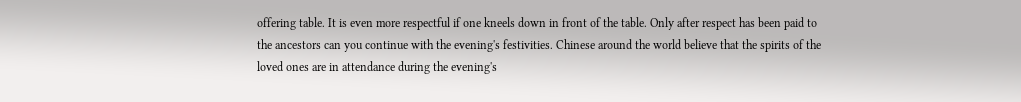offering table. It is even more respectful if one kneels down in front of the table. Only after respect has been paid to the ancestors can you continue with the evening's festivities. Chinese around the world believe that the spirits of the loved ones are in attendance during the evening's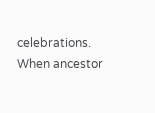celebrations. When ancestor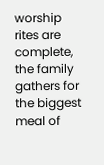worship rites are complete, the family gathers for the biggest meal of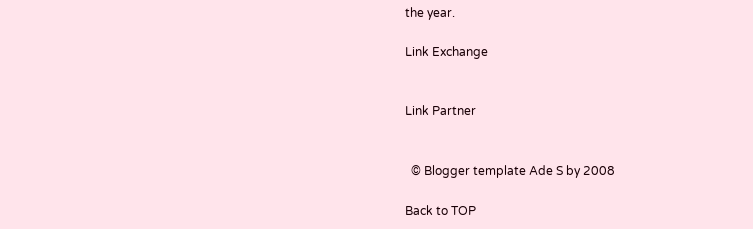the year.

Link Exchange


Link Partner


  © Blogger template Ade S by 2008

Back to TOP